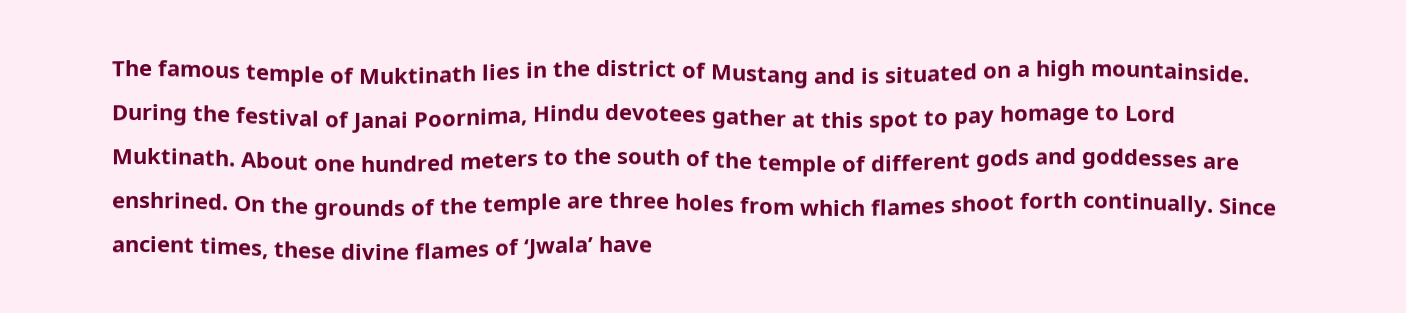The famous temple of Muktinath lies in the district of Mustang and is situated on a high mountainside. During the festival of Janai Poornima, Hindu devotees gather at this spot to pay homage to Lord Muktinath. About one hundred meters to the south of the temple of different gods and goddesses are enshrined. On the grounds of the temple are three holes from which flames shoot forth continually. Since ancient times, these divine flames of ‘Jwala’ have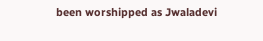been worshipped as Jwaladevi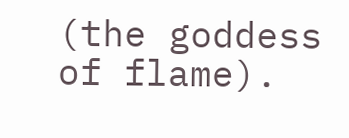(the goddess of flame).